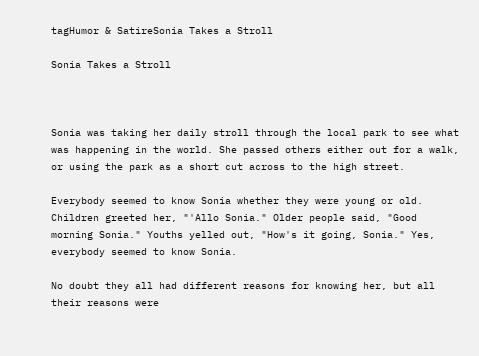tagHumor & SatireSonia Takes a Stroll

Sonia Takes a Stroll



Sonia was taking her daily stroll through the local park to see what was happening in the world. She passed others either out for a walk, or using the park as a short cut across to the high street.

Everybody seemed to know Sonia whether they were young or old. Children greeted her, "'Allo Sonia." Older people said, "Good morning Sonia." Youths yelled out, "How's it going, Sonia." Yes, everybody seemed to know Sonia.

No doubt they all had different reasons for knowing her, but all their reasons were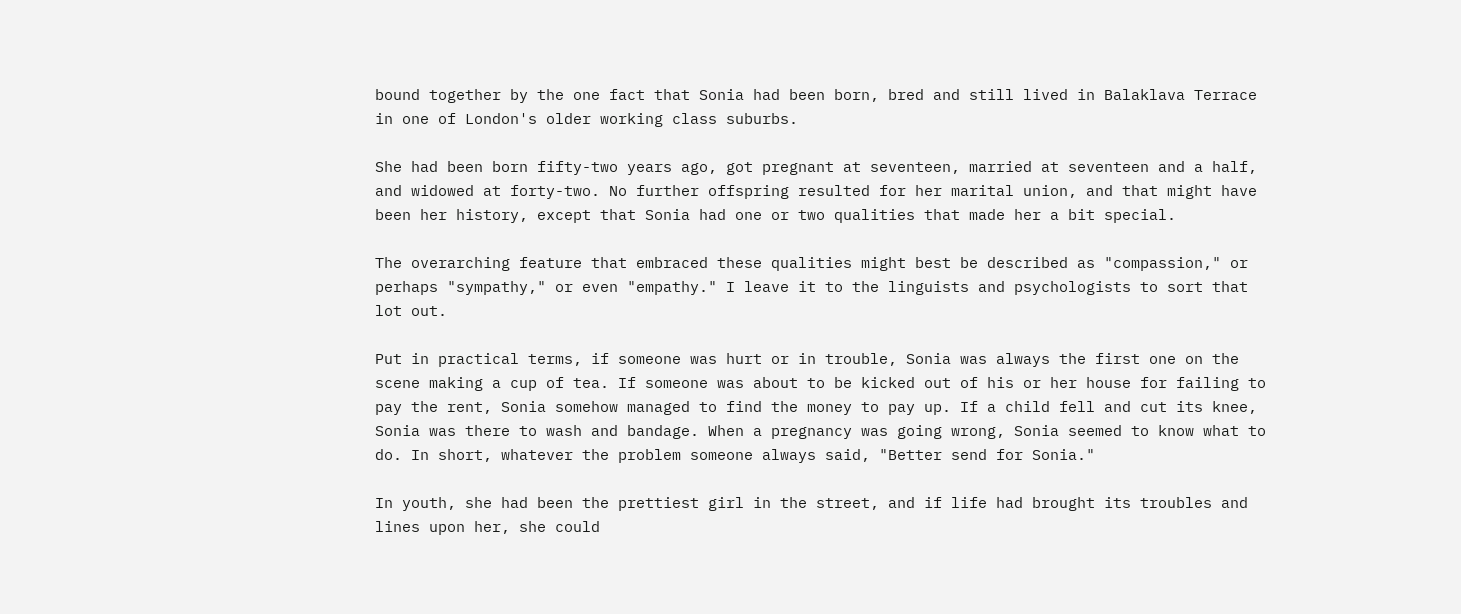bound together by the one fact that Sonia had been born, bred and still lived in Balaklava Terrace in one of London's older working class suburbs.

She had been born fifty-two years ago, got pregnant at seventeen, married at seventeen and a half, and widowed at forty-two. No further offspring resulted for her marital union, and that might have been her history, except that Sonia had one or two qualities that made her a bit special.

The overarching feature that embraced these qualities might best be described as "compassion," or perhaps "sympathy," or even "empathy." I leave it to the linguists and psychologists to sort that lot out.

Put in practical terms, if someone was hurt or in trouble, Sonia was always the first one on the scene making a cup of tea. If someone was about to be kicked out of his or her house for failing to pay the rent, Sonia somehow managed to find the money to pay up. If a child fell and cut its knee, Sonia was there to wash and bandage. When a pregnancy was going wrong, Sonia seemed to know what to do. In short, whatever the problem someone always said, "Better send for Sonia."

In youth, she had been the prettiest girl in the street, and if life had brought its troubles and lines upon her, she could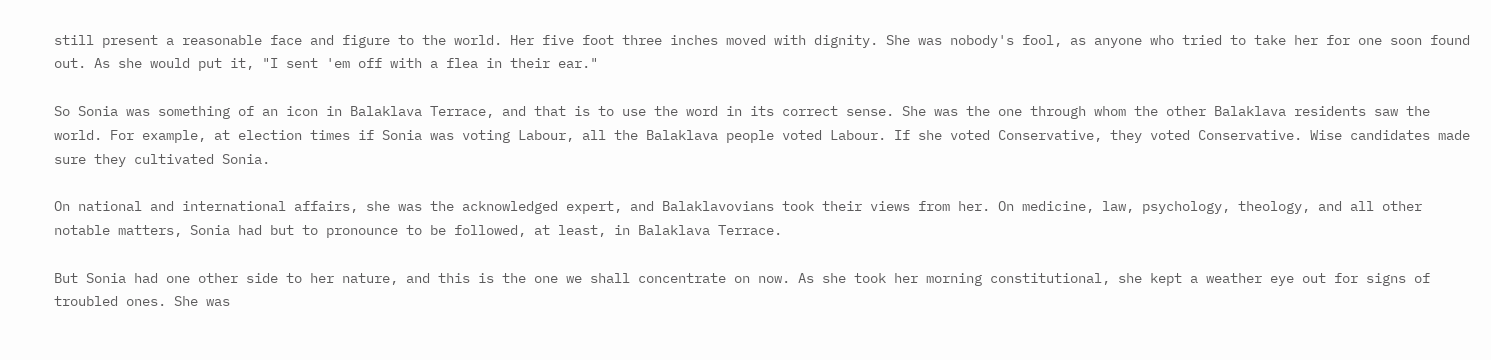still present a reasonable face and figure to the world. Her five foot three inches moved with dignity. She was nobody's fool, as anyone who tried to take her for one soon found out. As she would put it, "I sent 'em off with a flea in their ear."

So Sonia was something of an icon in Balaklava Terrace, and that is to use the word in its correct sense. She was the one through whom the other Balaklava residents saw the world. For example, at election times if Sonia was voting Labour, all the Balaklava people voted Labour. If she voted Conservative, they voted Conservative. Wise candidates made sure they cultivated Sonia.

On national and international affairs, she was the acknowledged expert, and Balaklavovians took their views from her. On medicine, law, psychology, theology, and all other notable matters, Sonia had but to pronounce to be followed, at least, in Balaklava Terrace.

But Sonia had one other side to her nature, and this is the one we shall concentrate on now. As she took her morning constitutional, she kept a weather eye out for signs of troubled ones. She was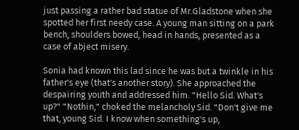just passing a rather bad statue of Mr.Gladstone when she spotted her first needy case. A young man sitting on a park bench, shoulders bowed, head in hands, presented as a case of abject misery.

Sonia had known this lad since he was but a twinkle in his father's eye (that's another story). She approached the despairing youth and addressed him. "Hello Sid. What's up?" "Nothin," choked the melancholy Sid. "Don't give me that, young Sid. I know when something's up,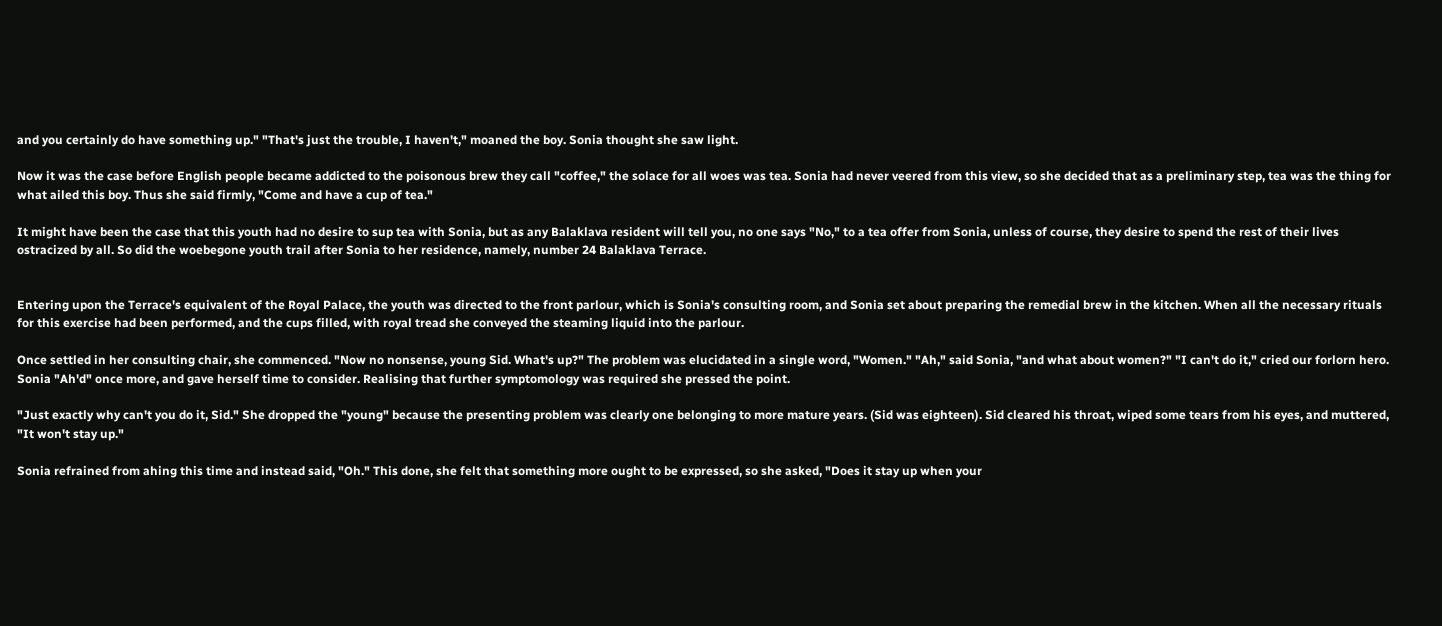and you certainly do have something up." "That's just the trouble, I haven't," moaned the boy. Sonia thought she saw light.

Now it was the case before English people became addicted to the poisonous brew they call "coffee," the solace for all woes was tea. Sonia had never veered from this view, so she decided that as a preliminary step, tea was the thing for what ailed this boy. Thus she said firmly, "Come and have a cup of tea."

It might have been the case that this youth had no desire to sup tea with Sonia, but as any Balaklava resident will tell you, no one says "No," to a tea offer from Sonia, unless of course, they desire to spend the rest of their lives ostracized by all. So did the woebegone youth trail after Sonia to her residence, namely, number 24 Balaklava Terrace.


Entering upon the Terrace's equivalent of the Royal Palace, the youth was directed to the front parlour, which is Sonia's consulting room, and Sonia set about preparing the remedial brew in the kitchen. When all the necessary rituals for this exercise had been performed, and the cups filled, with royal tread she conveyed the steaming liquid into the parlour.

Once settled in her consulting chair, she commenced. "Now no nonsense, young Sid. What's up?" The problem was elucidated in a single word, "Women." "Ah," said Sonia, "and what about women?" "I can't do it," cried our forlorn hero. Sonia "Ah'd" once more, and gave herself time to consider. Realising that further symptomology was required she pressed the point.

"Just exactly why can't you do it, Sid." She dropped the "young" because the presenting problem was clearly one belonging to more mature years. (Sid was eighteen). Sid cleared his throat, wiped some tears from his eyes, and muttered, "It won't stay up."

Sonia refrained from ahing this time and instead said, "Oh." This done, she felt that something more ought to be expressed, so she asked, "Does it stay up when your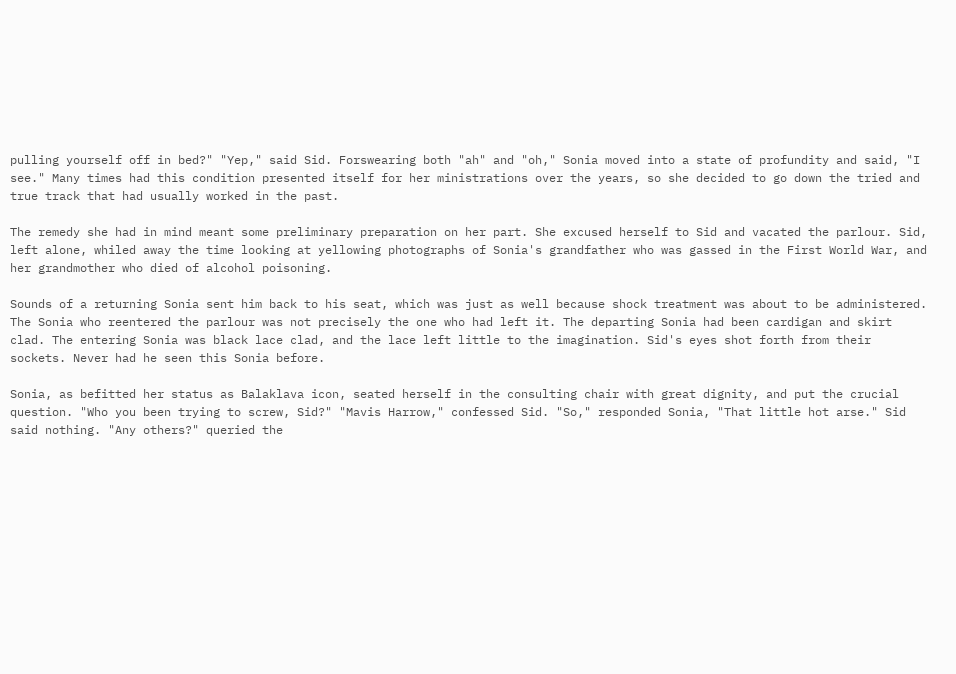pulling yourself off in bed?" "Yep," said Sid. Forswearing both "ah" and "oh," Sonia moved into a state of profundity and said, "I see." Many times had this condition presented itself for her ministrations over the years, so she decided to go down the tried and true track that had usually worked in the past.

The remedy she had in mind meant some preliminary preparation on her part. She excused herself to Sid and vacated the parlour. Sid, left alone, whiled away the time looking at yellowing photographs of Sonia's grandfather who was gassed in the First World War, and her grandmother who died of alcohol poisoning.

Sounds of a returning Sonia sent him back to his seat, which was just as well because shock treatment was about to be administered. The Sonia who reentered the parlour was not precisely the one who had left it. The departing Sonia had been cardigan and skirt clad. The entering Sonia was black lace clad, and the lace left little to the imagination. Sid's eyes shot forth from their sockets. Never had he seen this Sonia before.

Sonia, as befitted her status as Balaklava icon, seated herself in the consulting chair with great dignity, and put the crucial question. "Who you been trying to screw, Sid?" "Mavis Harrow," confessed Sid. "So," responded Sonia, "That little hot arse." Sid said nothing. "Any others?" queried the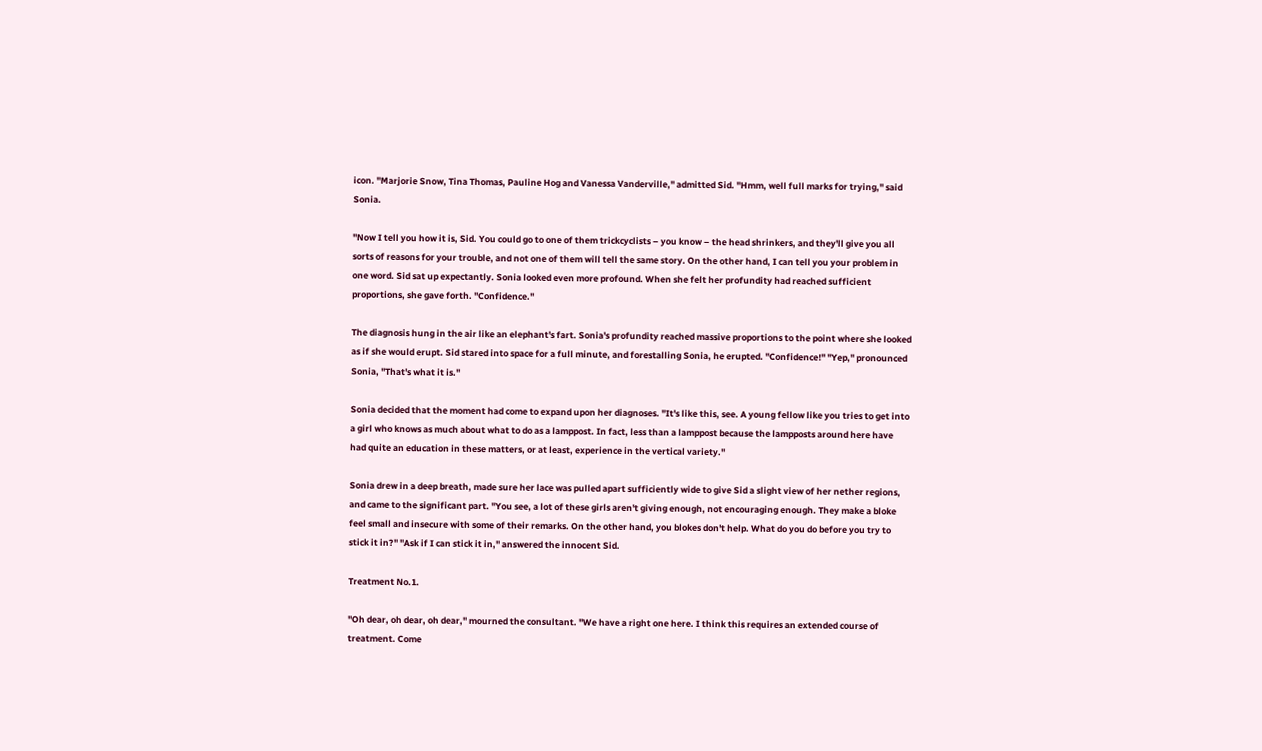icon. "Marjorie Snow, Tina Thomas, Pauline Hog and Vanessa Vanderville," admitted Sid. "Hmm, well full marks for trying," said Sonia.

"Now I tell you how it is, Sid. You could go to one of them trickcyclists – you know – the head shrinkers, and they'll give you all sorts of reasons for your trouble, and not one of them will tell the same story. On the other hand, I can tell you your problem in one word. Sid sat up expectantly. Sonia looked even more profound. When she felt her profundity had reached sufficient proportions, she gave forth. "Confidence."

The diagnosis hung in the air like an elephant's fart. Sonia's profundity reached massive proportions to the point where she looked as if she would erupt. Sid stared into space for a full minute, and forestalling Sonia, he erupted. "Confidence!" "Yep," pronounced Sonia, "That's what it is."

Sonia decided that the moment had come to expand upon her diagnoses. "It's like this, see. A young fellow like you tries to get into a girl who knows as much about what to do as a lamppost. In fact, less than a lamppost because the lampposts around here have had quite an education in these matters, or at least, experience in the vertical variety."

Sonia drew in a deep breath, made sure her lace was pulled apart sufficiently wide to give Sid a slight view of her nether regions, and came to the significant part. "You see, a lot of these girls aren't giving enough, not encouraging enough. They make a bloke feel small and insecure with some of their remarks. On the other hand, you blokes don't help. What do you do before you try to stick it in?" "Ask if I can stick it in," answered the innocent Sid.

Treatment No.1.

"Oh dear, oh dear, oh dear," mourned the consultant. "We have a right one here. I think this requires an extended course of treatment. Come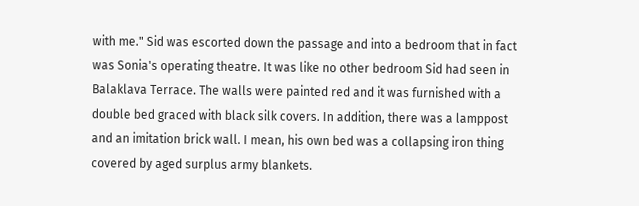with me." Sid was escorted down the passage and into a bedroom that in fact was Sonia's operating theatre. It was like no other bedroom Sid had seen in Balaklava Terrace. The walls were painted red and it was furnished with a double bed graced with black silk covers. In addition, there was a lamppost and an imitation brick wall. I mean, his own bed was a collapsing iron thing covered by aged surplus army blankets.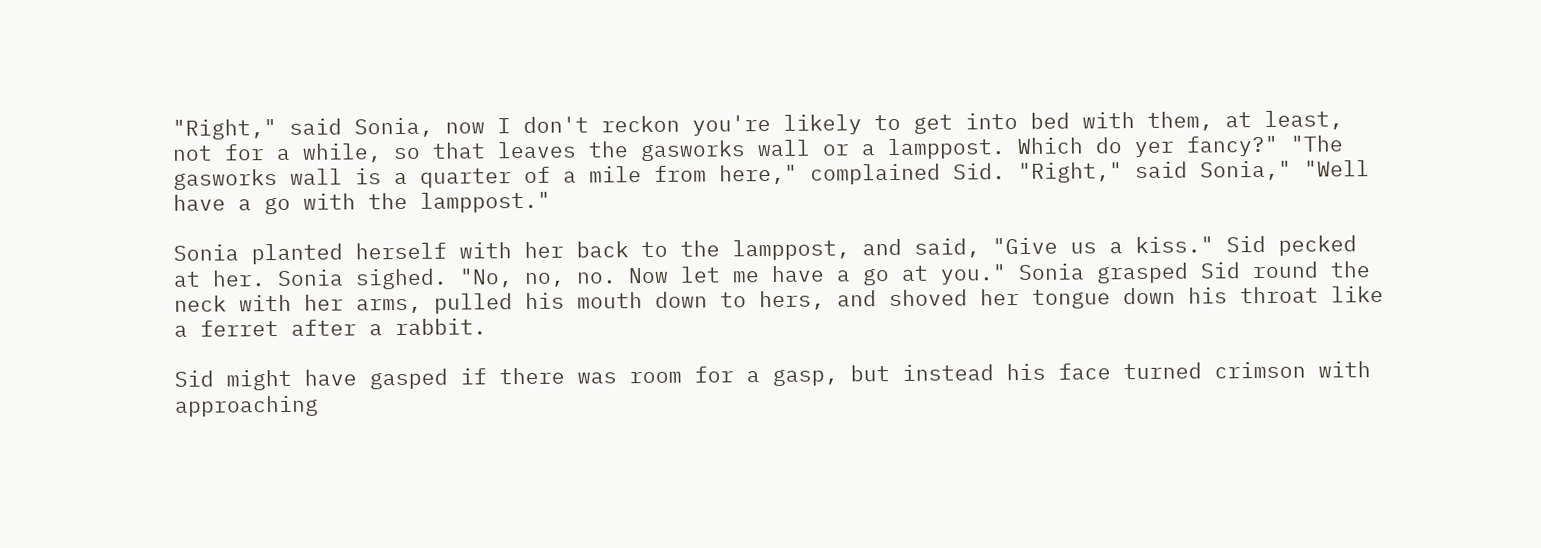"Right," said Sonia, now I don't reckon you're likely to get into bed with them, at least, not for a while, so that leaves the gasworks wall or a lamppost. Which do yer fancy?" "The gasworks wall is a quarter of a mile from here," complained Sid. "Right," said Sonia," "Well have a go with the lamppost."

Sonia planted herself with her back to the lamppost, and said, "Give us a kiss." Sid pecked at her. Sonia sighed. "No, no, no. Now let me have a go at you." Sonia grasped Sid round the neck with her arms, pulled his mouth down to hers, and shoved her tongue down his throat like a ferret after a rabbit.

Sid might have gasped if there was room for a gasp, but instead his face turned crimson with approaching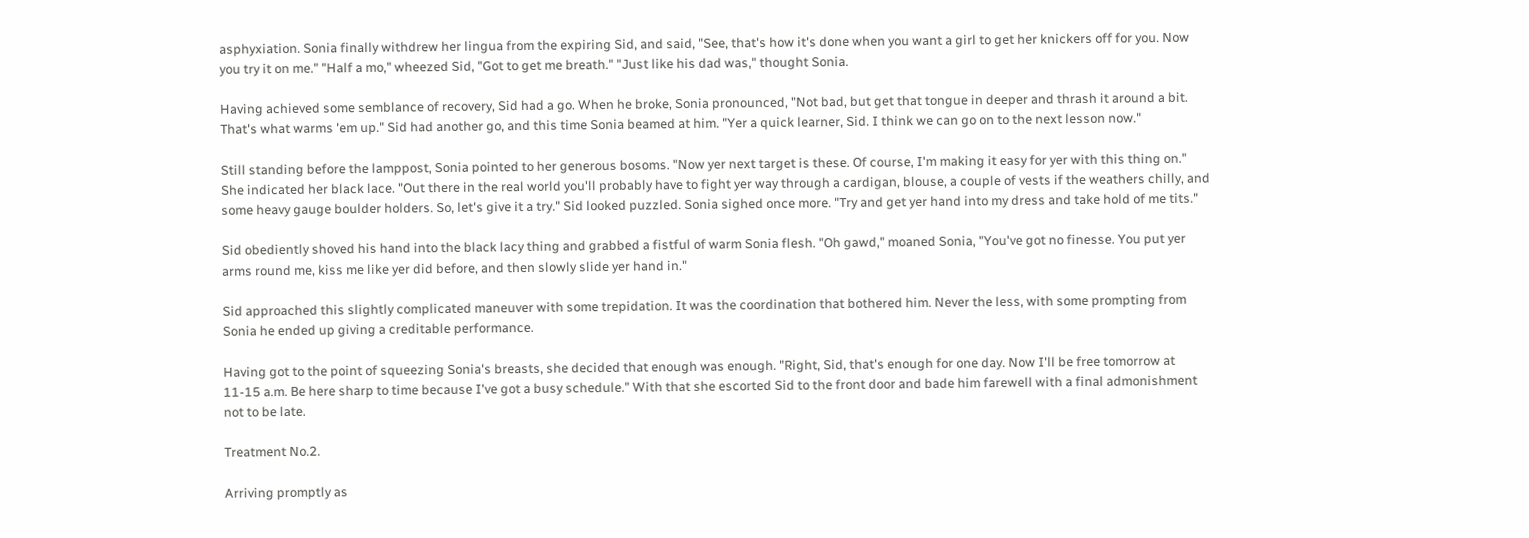asphyxiation. Sonia finally withdrew her lingua from the expiring Sid, and said, "See, that's how it's done when you want a girl to get her knickers off for you. Now you try it on me." "Half a mo," wheezed Sid, "Got to get me breath." "Just like his dad was," thought Sonia.

Having achieved some semblance of recovery, Sid had a go. When he broke, Sonia pronounced, "Not bad, but get that tongue in deeper and thrash it around a bit. That's what warms 'em up." Sid had another go, and this time Sonia beamed at him. "Yer a quick learner, Sid. I think we can go on to the next lesson now."

Still standing before the lamppost, Sonia pointed to her generous bosoms. "Now yer next target is these. Of course, I'm making it easy for yer with this thing on." She indicated her black lace. "Out there in the real world you'll probably have to fight yer way through a cardigan, blouse, a couple of vests if the weathers chilly, and some heavy gauge boulder holders. So, let's give it a try." Sid looked puzzled. Sonia sighed once more. "Try and get yer hand into my dress and take hold of me tits."

Sid obediently shoved his hand into the black lacy thing and grabbed a fistful of warm Sonia flesh. "Oh gawd," moaned Sonia, "You've got no finesse. You put yer arms round me, kiss me like yer did before, and then slowly slide yer hand in."

Sid approached this slightly complicated maneuver with some trepidation. It was the coordination that bothered him. Never the less, with some prompting from Sonia he ended up giving a creditable performance.

Having got to the point of squeezing Sonia's breasts, she decided that enough was enough. "Right, Sid, that's enough for one day. Now I'll be free tomorrow at 11-15 a.m. Be here sharp to time because I've got a busy schedule." With that she escorted Sid to the front door and bade him farewell with a final admonishment not to be late.

Treatment No.2.

Arriving promptly as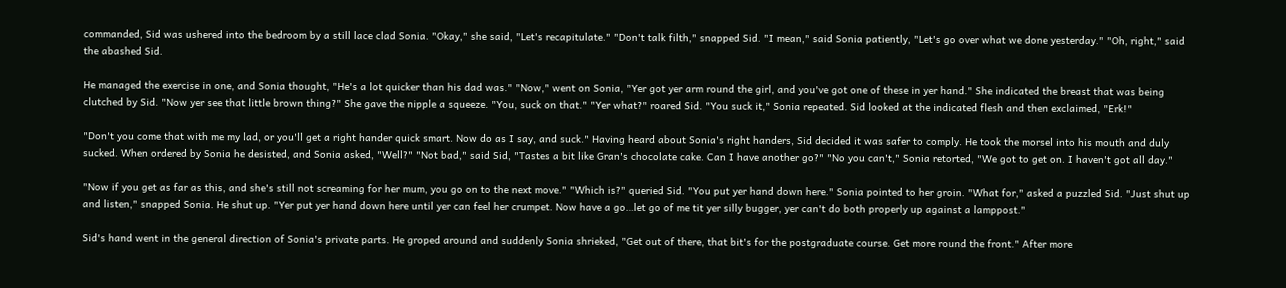commanded, Sid was ushered into the bedroom by a still lace clad Sonia. "Okay," she said, "Let's recapitulate." "Don't talk filth," snapped Sid. "I mean," said Sonia patiently, "Let's go over what we done yesterday." "Oh, right," said the abashed Sid.

He managed the exercise in one, and Sonia thought, "He's a lot quicker than his dad was." "Now," went on Sonia, "Yer got yer arm round the girl, and you've got one of these in yer hand." She indicated the breast that was being clutched by Sid. "Now yer see that little brown thing?" She gave the nipple a squeeze. "You, suck on that." "Yer what?" roared Sid. "You suck it," Sonia repeated. Sid looked at the indicated flesh and then exclaimed, "Erk!"

"Don't you come that with me my lad, or you'll get a right hander quick smart. Now do as I say, and suck." Having heard about Sonia's right handers, Sid decided it was safer to comply. He took the morsel into his mouth and duly sucked. When ordered by Sonia he desisted, and Sonia asked, "Well?" "Not bad," said Sid, "Tastes a bit like Gran's chocolate cake. Can I have another go?" "No you can't," Sonia retorted, "We got to get on. I haven't got all day."

"Now if you get as far as this, and she's still not screaming for her mum, you go on to the next move." "Which is?" queried Sid. "You put yer hand down here." Sonia pointed to her groin. "What for," asked a puzzled Sid. "Just shut up and listen," snapped Sonia. He shut up. "Yer put yer hand down here until yer can feel her crumpet. Now have a go…let go of me tit yer silly bugger, yer can't do both properly up against a lamppost."

Sid's hand went in the general direction of Sonia's private parts. He groped around and suddenly Sonia shrieked, "Get out of there, that bit's for the postgraduate course. Get more round the front." After more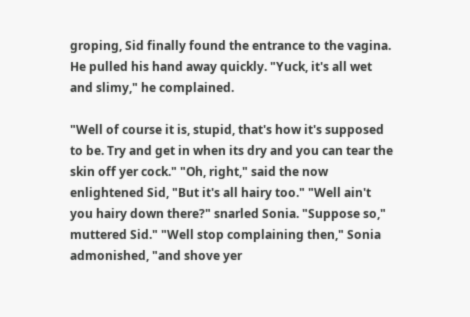groping, Sid finally found the entrance to the vagina. He pulled his hand away quickly. "Yuck, it's all wet and slimy," he complained.

"Well of course it is, stupid, that's how it's supposed to be. Try and get in when its dry and you can tear the skin off yer cock." "Oh, right," said the now enlightened Sid, "But it's all hairy too." "Well ain't you hairy down there?" snarled Sonia. "Suppose so," muttered Sid." "Well stop complaining then," Sonia admonished, "and shove yer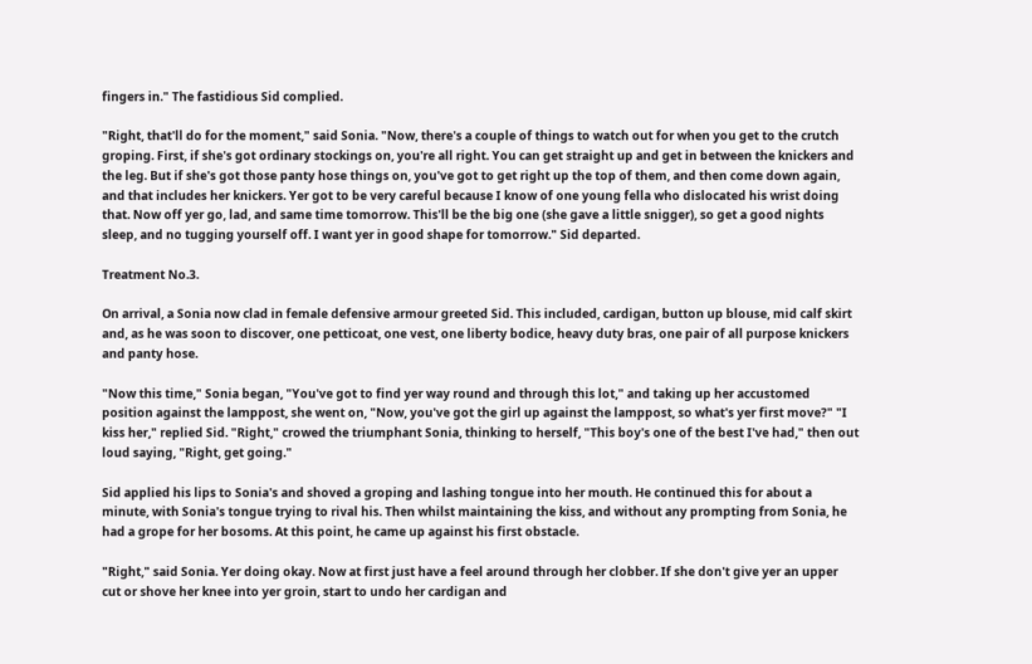fingers in." The fastidious Sid complied.

"Right, that'll do for the moment," said Sonia. "Now, there's a couple of things to watch out for when you get to the crutch groping. First, if she's got ordinary stockings on, you're all right. You can get straight up and get in between the knickers and the leg. But if she's got those panty hose things on, you've got to get right up the top of them, and then come down again, and that includes her knickers. Yer got to be very careful because I know of one young fella who dislocated his wrist doing that. Now off yer go, lad, and same time tomorrow. This'll be the big one (she gave a little snigger), so get a good nights sleep, and no tugging yourself off. I want yer in good shape for tomorrow." Sid departed.

Treatment No.3.

On arrival, a Sonia now clad in female defensive armour greeted Sid. This included, cardigan, button up blouse, mid calf skirt and, as he was soon to discover, one petticoat, one vest, one liberty bodice, heavy duty bras, one pair of all purpose knickers and panty hose.

"Now this time," Sonia began, "You've got to find yer way round and through this lot," and taking up her accustomed position against the lamppost, she went on, "Now, you've got the girl up against the lamppost, so what's yer first move?" "I kiss her," replied Sid. "Right," crowed the triumphant Sonia, thinking to herself, "This boy's one of the best I've had," then out loud saying, "Right, get going."

Sid applied his lips to Sonia's and shoved a groping and lashing tongue into her mouth. He continued this for about a minute, with Sonia's tongue trying to rival his. Then whilst maintaining the kiss, and without any prompting from Sonia, he had a grope for her bosoms. At this point, he came up against his first obstacle.

"Right," said Sonia. Yer doing okay. Now at first just have a feel around through her clobber. If she don't give yer an upper cut or shove her knee into yer groin, start to undo her cardigan and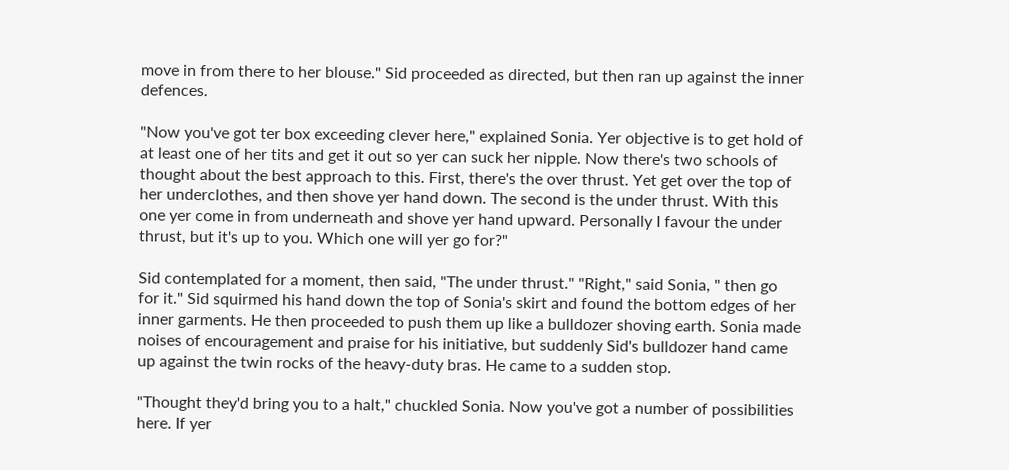move in from there to her blouse." Sid proceeded as directed, but then ran up against the inner defences.

"Now you've got ter box exceeding clever here," explained Sonia. Yer objective is to get hold of at least one of her tits and get it out so yer can suck her nipple. Now there's two schools of thought about the best approach to this. First, there's the over thrust. Yet get over the top of her underclothes, and then shove yer hand down. The second is the under thrust. With this one yer come in from underneath and shove yer hand upward. Personally I favour the under thrust, but it's up to you. Which one will yer go for?"

Sid contemplated for a moment, then said, "The under thrust." "Right," said Sonia, " then go for it." Sid squirmed his hand down the top of Sonia's skirt and found the bottom edges of her inner garments. He then proceeded to push them up like a bulldozer shoving earth. Sonia made noises of encouragement and praise for his initiative, but suddenly Sid's bulldozer hand came up against the twin rocks of the heavy-duty bras. He came to a sudden stop.

"Thought they'd bring you to a halt," chuckled Sonia. Now you've got a number of possibilities here. If yer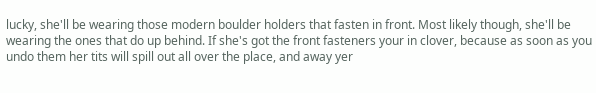lucky, she'll be wearing those modern boulder holders that fasten in front. Most likely though, she'll be wearing the ones that do up behind. If she's got the front fasteners your in clover, because as soon as you undo them her tits will spill out all over the place, and away yer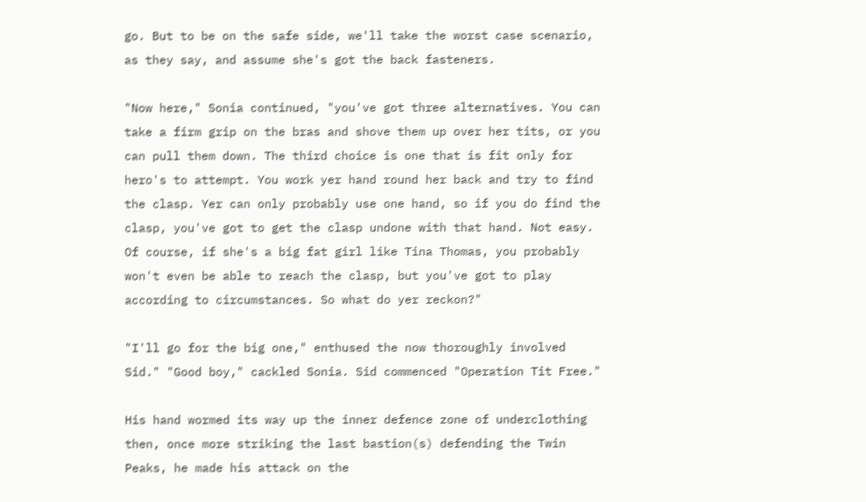go. But to be on the safe side, we'll take the worst case scenario, as they say, and assume she's got the back fasteners.

"Now here," Sonia continued, "you've got three alternatives. You can take a firm grip on the bras and shove them up over her tits, or you can pull them down. The third choice is one that is fit only for hero's to attempt. You work yer hand round her back and try to find the clasp. Yer can only probably use one hand, so if you do find the clasp, you've got to get the clasp undone with that hand. Not easy. Of course, if she's a big fat girl like Tina Thomas, you probably won't even be able to reach the clasp, but you've got to play according to circumstances. So what do yer reckon?"

"I'll go for the big one," enthused the now thoroughly involved Sid." "Good boy," cackled Sonia. Sid commenced "Operation Tit Free."

His hand wormed its way up the inner defence zone of underclothing then, once more striking the last bastion(s) defending the Twin Peaks, he made his attack on the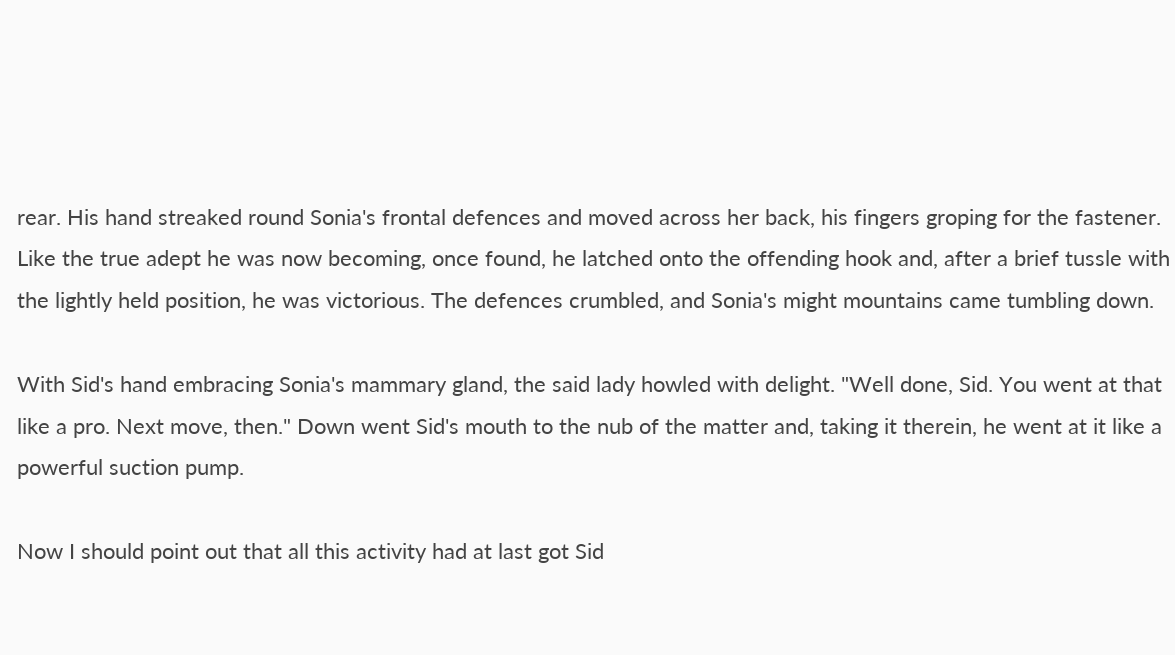rear. His hand streaked round Sonia's frontal defences and moved across her back, his fingers groping for the fastener. Like the true adept he was now becoming, once found, he latched onto the offending hook and, after a brief tussle with the lightly held position, he was victorious. The defences crumbled, and Sonia's might mountains came tumbling down.

With Sid's hand embracing Sonia's mammary gland, the said lady howled with delight. "Well done, Sid. You went at that like a pro. Next move, then." Down went Sid's mouth to the nub of the matter and, taking it therein, he went at it like a powerful suction pump.

Now I should point out that all this activity had at last got Sid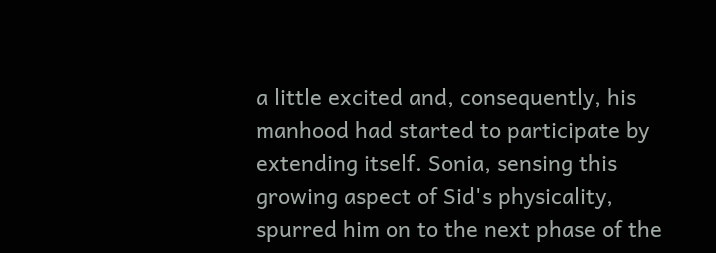a little excited and, consequently, his manhood had started to participate by extending itself. Sonia, sensing this growing aspect of Sid's physicality, spurred him on to the next phase of the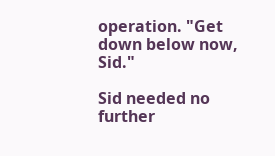operation. "Get down below now, Sid."

Sid needed no further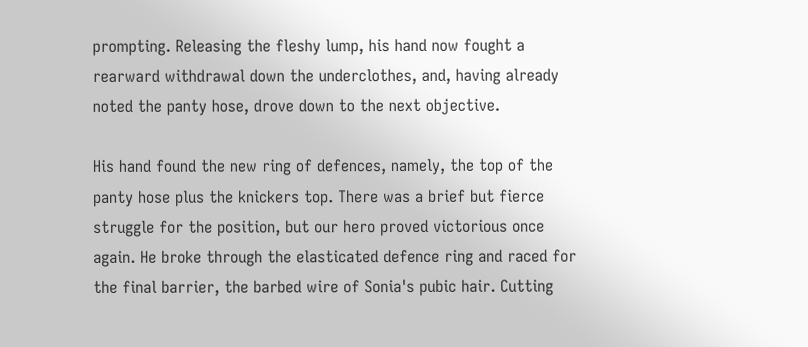prompting. Releasing the fleshy lump, his hand now fought a rearward withdrawal down the underclothes, and, having already noted the panty hose, drove down to the next objective.

His hand found the new ring of defences, namely, the top of the panty hose plus the knickers top. There was a brief but fierce struggle for the position, but our hero proved victorious once again. He broke through the elasticated defence ring and raced for the final barrier, the barbed wire of Sonia's pubic hair. Cutting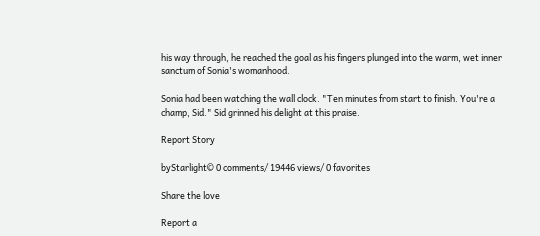his way through, he reached the goal as his fingers plunged into the warm, wet inner sanctum of Sonia's womanhood.

Sonia had been watching the wall clock. "Ten minutes from start to finish. You're a champ, Sid." Sid grinned his delight at this praise.

Report Story

byStarlight© 0 comments/ 19446 views/ 0 favorites

Share the love

Report a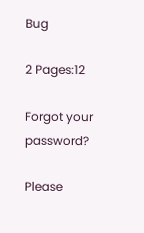Bug

2 Pages:12

Forgot your password?

Please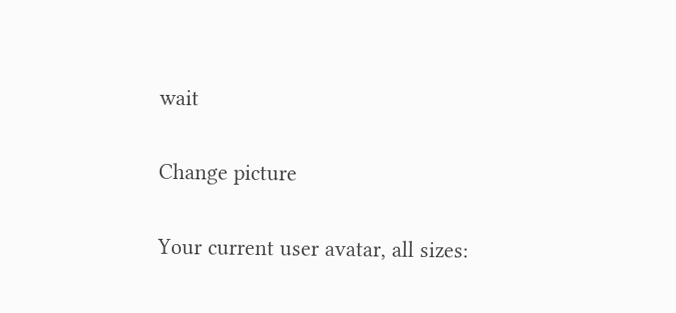wait

Change picture

Your current user avatar, all sizes: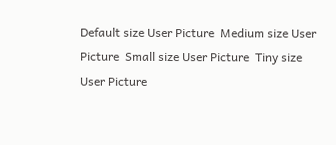Default size User Picture  Medium size User Picture  Small size User Picture  Tiny size User Picture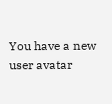You have a new user avatar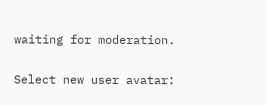waiting for moderation.

Select new user avatar: